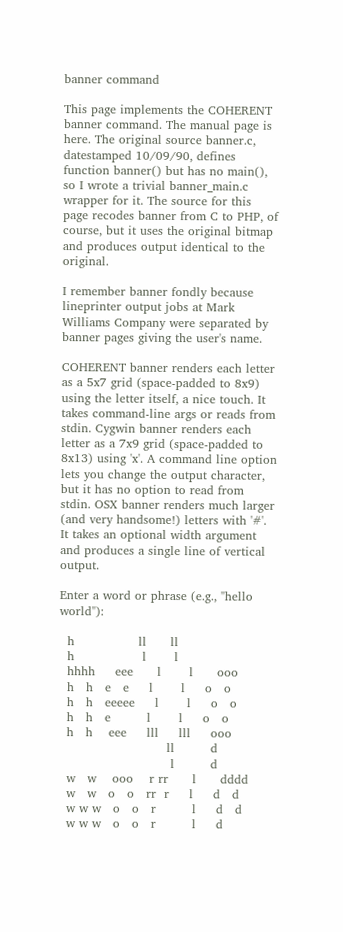banner command

This page implements the COHERENT banner command. The manual page is here. The original source banner.c, datestamped 10/09/90, defines function banner() but has no main(), so I wrote a trivial banner_main.c wrapper for it. The source for this page recodes banner from C to PHP, of course, but it uses the original bitmap and produces output identical to the original.

I remember banner fondly because lineprinter output jobs at Mark Williams Company were separated by banner pages giving the user's name.

COHERENT banner renders each letter as a 5x7 grid (space-padded to 8x9) using the letter itself, a nice touch. It takes command-line args or reads from stdin. Cygwin banner renders each letter as a 7x9 grid (space-padded to 8x13) using 'x'. A command line option lets you change the output character, but it has no option to read from stdin. OSX banner renders much larger (and very handsome!) letters with '#'. It takes an optional width argument and produces a single line of vertical output.

Enter a word or phrase (e.g., "hello world"):

  h                ll      ll
  h                 l       l
  hhhh     eee      l       l      ooo
  h   h   e   e     l       l     o   o
  h   h   eeeee     l       l     o   o
  h   h   e         l       l     o   o
  h   h    eee     lll     lll     ooo
                           ll         d
                            l         d
  w   w    ooo    r rr      l      dddd
  w   w   o   o   rr  r     l     d   d
  w w w   o   o   r         l     d   d
  w w w   o   o   r         l     d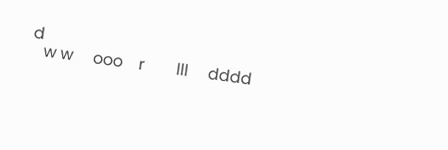d
   w w     ooo    r        lll     dddd